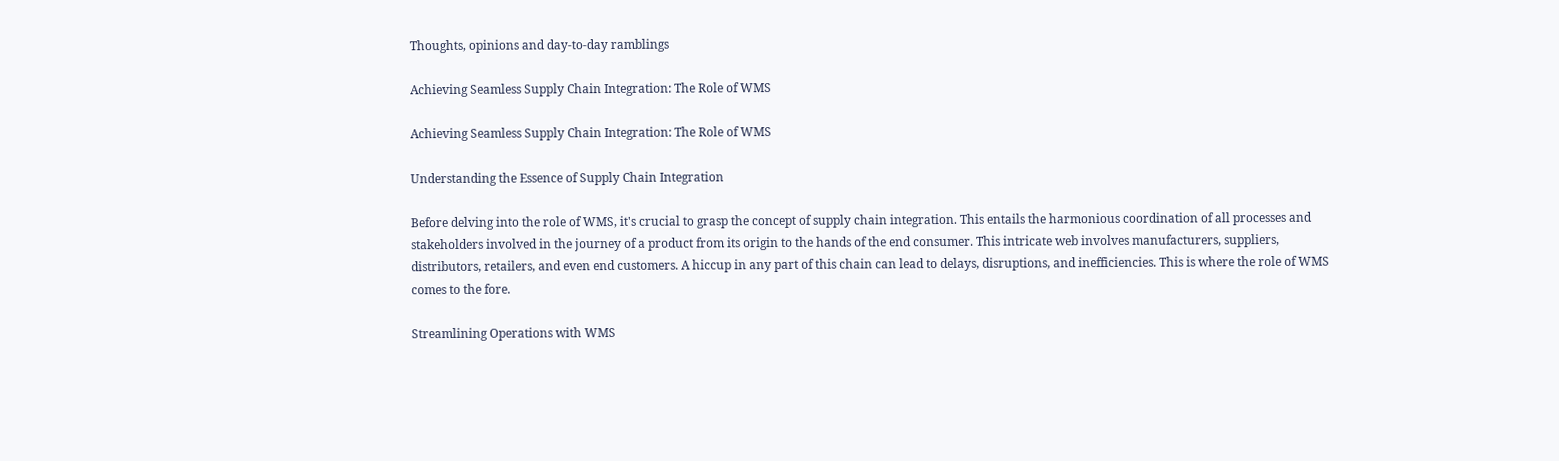Thoughts, opinions and day-to-day ramblings

Achieving Seamless Supply Chain Integration: The Role of WMS

Achieving Seamless Supply Chain Integration: The Role of WMS

Understanding the Essence of Supply Chain Integration

Before delving into the role of WMS, it's crucial to grasp the concept of supply chain integration. This entails the harmonious coordination of all processes and stakeholders involved in the journey of a product from its origin to the hands of the end consumer. This intricate web involves manufacturers, suppliers, distributors, retailers, and even end customers. A hiccup in any part of this chain can lead to delays, disruptions, and inefficiencies. This is where the role of WMS comes to the fore.

Streamlining Operations with WMS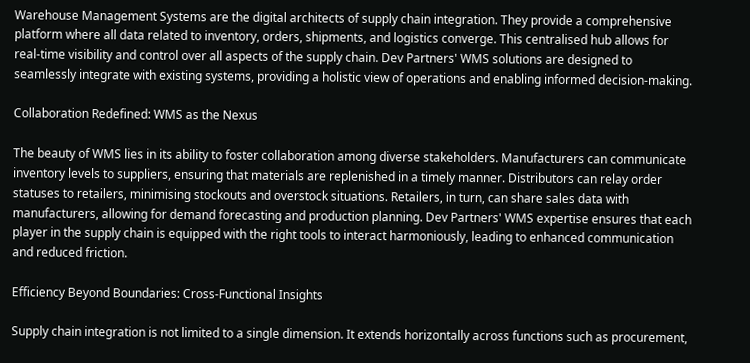Warehouse Management Systems are the digital architects of supply chain integration. They provide a comprehensive platform where all data related to inventory, orders, shipments, and logistics converge. This centralised hub allows for real-time visibility and control over all aspects of the supply chain. Dev Partners' WMS solutions are designed to seamlessly integrate with existing systems, providing a holistic view of operations and enabling informed decision-making.

Collaboration Redefined: WMS as the Nexus

The beauty of WMS lies in its ability to foster collaboration among diverse stakeholders. Manufacturers can communicate inventory levels to suppliers, ensuring that materials are replenished in a timely manner. Distributors can relay order statuses to retailers, minimising stockouts and overstock situations. Retailers, in turn, can share sales data with manufacturers, allowing for demand forecasting and production planning. Dev Partners' WMS expertise ensures that each player in the supply chain is equipped with the right tools to interact harmoniously, leading to enhanced communication and reduced friction.

Efficiency Beyond Boundaries: Cross-Functional Insights

Supply chain integration is not limited to a single dimension. It extends horizontally across functions such as procurement,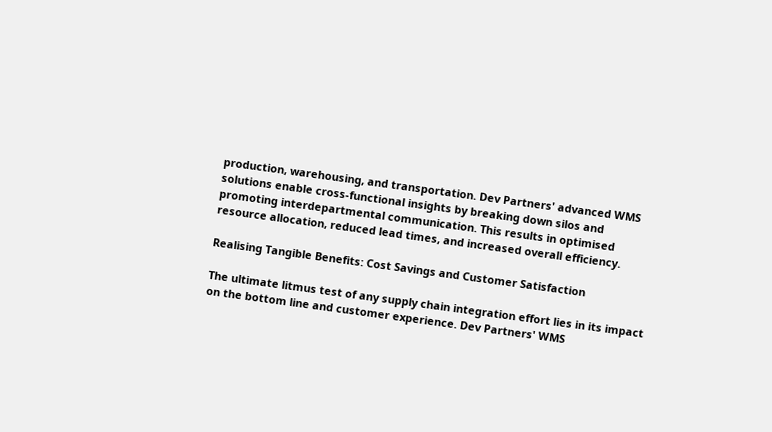production, warehousing, and transportation. Dev Partners' advanced WMS solutions enable cross-functional insights by breaking down silos and promoting interdepartmental communication. This results in optimised resource allocation, reduced lead times, and increased overall efficiency.

Realising Tangible Benefits: Cost Savings and Customer Satisfaction

The ultimate litmus test of any supply chain integration effort lies in its impact on the bottom line and customer experience. Dev Partners' WMS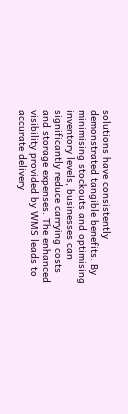solutions have consistently demonstrated tangible benefits. By minimising stockouts and optimising inventory levels, businesses can significantly reduce carrying costs and storage expenses. The enhanced visibility provided by WMS leads to accurate delivery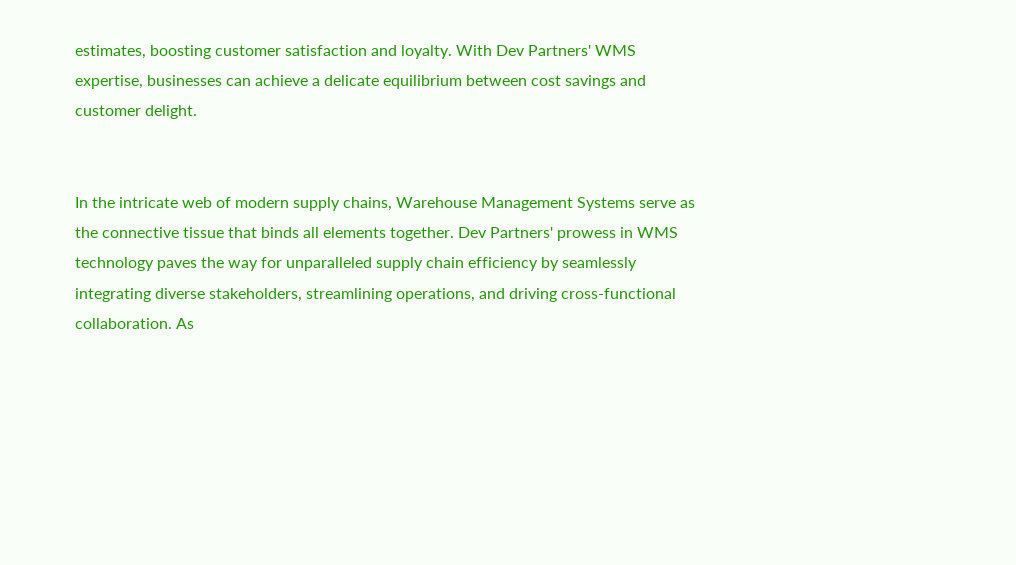estimates, boosting customer satisfaction and loyalty. With Dev Partners' WMS expertise, businesses can achieve a delicate equilibrium between cost savings and customer delight.


In the intricate web of modern supply chains, Warehouse Management Systems serve as the connective tissue that binds all elements together. Dev Partners' prowess in WMS technology paves the way for unparalleled supply chain efficiency by seamlessly integrating diverse stakeholders, streamlining operations, and driving cross-functional collaboration. As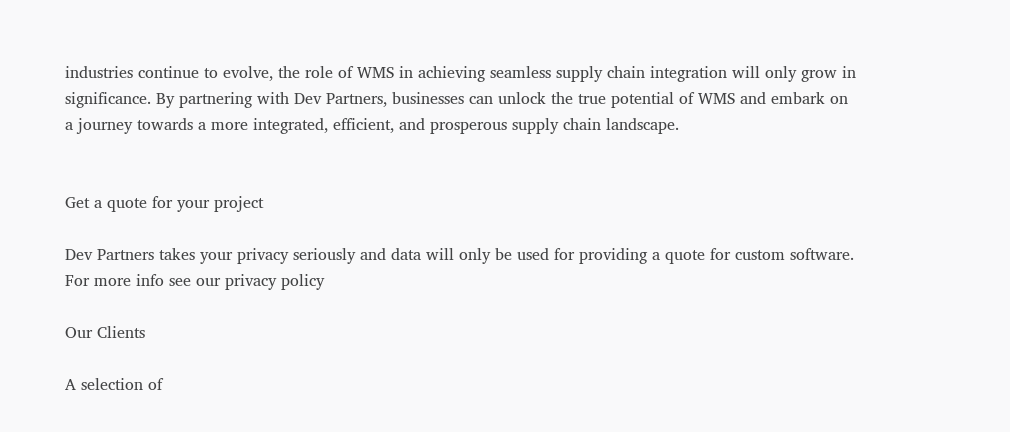industries continue to evolve, the role of WMS in achieving seamless supply chain integration will only grow in significance. By partnering with Dev Partners, businesses can unlock the true potential of WMS and embark on a journey towards a more integrated, efficient, and prosperous supply chain landscape.


Get a quote for your project

Dev Partners takes your privacy seriously and data will only be used for providing a quote for custom software. For more info see our privacy policy

Our Clients

A selection of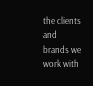the clients and brands we work with